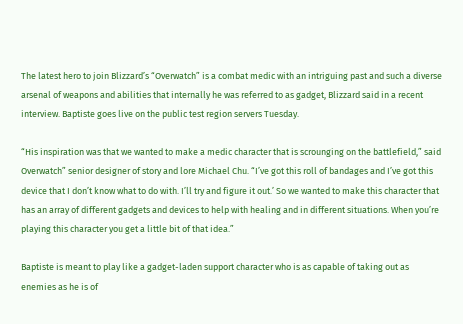The latest hero to join Blizzard’s “Overwatch” is a combat medic with an intriguing past and such a diverse arsenal of weapons and abilities that internally he was referred to as gadget, Blizzard said in a recent interview. Baptiste goes live on the public test region servers Tuesday.

“His inspiration was that we wanted to make a medic character that is scrounging on the battlefield,” said Overwatch” senior designer of story and lore Michael Chu. “I’ve got this roll of bandages and I’ve got this device that I don’t know what to do with. I’ll try and figure it out.’ So we wanted to make this character that has an array of different gadgets and devices to help with healing and in different situations. When you’re playing this character you get a little bit of that idea.”

Baptiste is meant to play like a gadget-laden support character who is as capable of taking out as enemies as he is of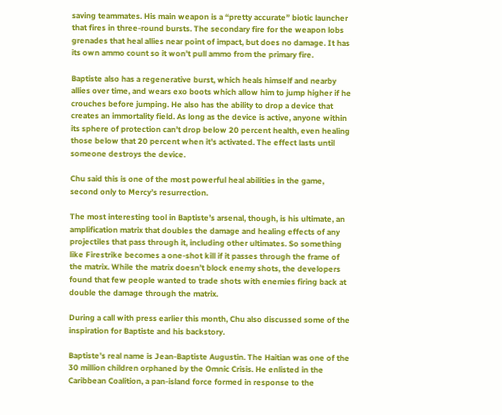saving teammates. His main weapon is a “pretty accurate” biotic launcher that fires in three-round bursts. The secondary fire for the weapon lobs grenades that heal allies near point of impact, but does no damage. It has its own ammo count so it won’t pull ammo from the primary fire.

Baptiste also has a regenerative burst, which heals himself and nearby allies over time, and wears exo boots which allow him to jump higher if he crouches before jumping. He also has the ability to drop a device that creates an immortality field. As long as the device is active, anyone within its sphere of protection can’t drop below 20 percent health, even healing those below that 20 percent when it’s activated. The effect lasts until someone destroys the device.

Chu said this is one of the most powerful heal abilities in the game, second only to Mercy’s resurrection.

The most interesting tool in Baptiste’s arsenal, though, is his ultimate, an amplification matrix that doubles the damage and healing effects of any projectiles that pass through it, including other ultimates. So something like Firestrike becomes a one-shot kill if it passes through the frame of the matrix. While the matrix doesn’t block enemy shots, the developers found that few people wanted to trade shots with enemies firing back at double the damage through the matrix.

During a call with press earlier this month, Chu also discussed some of the inspiration for Baptiste and his backstory.

Baptiste’s real name is Jean-Baptiste Augustin. The Haitian was one of the 30 million children orphaned by the Omnic Crisis. He enlisted in the Caribbean Coalition, a pan-island force formed in response to the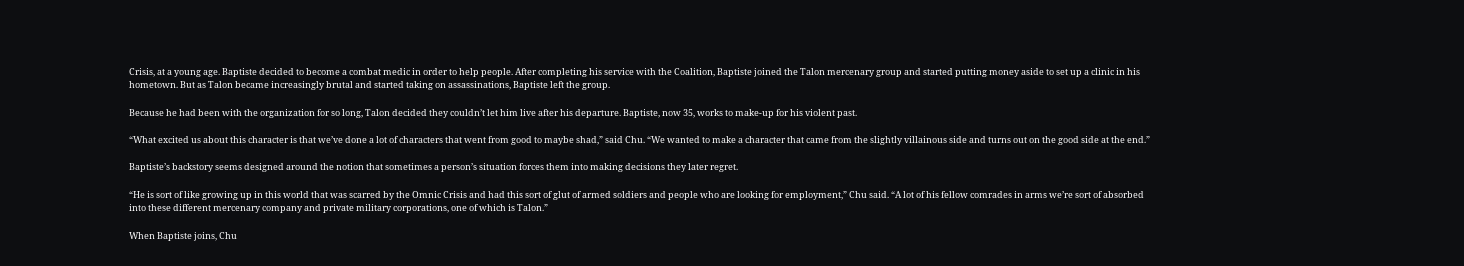Crisis, at a young age. Baptiste decided to become a combat medic in order to help people. After completing his service with the Coalition, Baptiste joined the Talon mercenary group and started putting money aside to set up a clinic in his hometown. But as Talon became increasingly brutal and started taking on assassinations, Baptiste left the group.

Because he had been with the organization for so long, Talon decided they couldn’t let him live after his departure. Baptiste, now 35, works to make-up for his violent past.

“What excited us about this character is that we’ve done a lot of characters that went from good to maybe shad,” said Chu. “We wanted to make a character that came from the slightly villainous side and turns out on the good side at the end.”

Baptiste’s backstory seems designed around the notion that sometimes a person’s situation forces them into making decisions they later regret.

“He is sort of like growing up in this world that was scarred by the Omnic Crisis and had this sort of glut of armed soldiers and people who are looking for employment,” Chu said. “A lot of his fellow comrades in arms we’re sort of absorbed into these different mercenary company and private military corporations, one of which is Talon.”

When Baptiste joins, Chu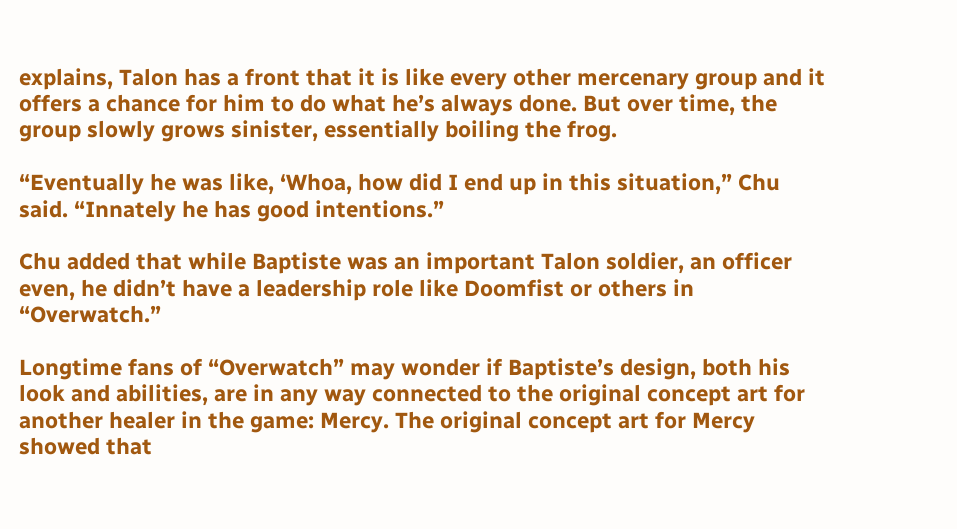explains, Talon has a front that it is like every other mercenary group and it offers a chance for him to do what he’s always done. But over time, the group slowly grows sinister, essentially boiling the frog.

“Eventually he was like, ‘Whoa, how did I end up in this situation,” Chu said. “Innately he has good intentions.”

Chu added that while Baptiste was an important Talon soldier, an officer even, he didn’t have a leadership role like Doomfist or others in “Overwatch.”

Longtime fans of “Overwatch” may wonder if Baptiste’s design, both his look and abilities, are in any way connected to the original concept art for another healer in the game: Mercy. The original concept art for Mercy showed that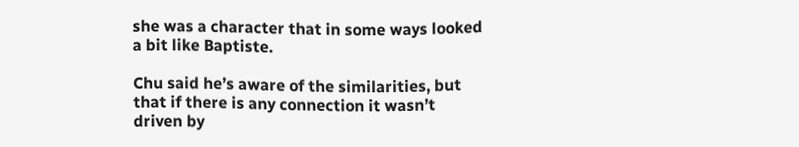she was a character that in some ways looked a bit like Baptiste.

Chu said he’s aware of the similarities, but that if there is any connection it wasn’t driven by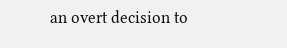an overt decision to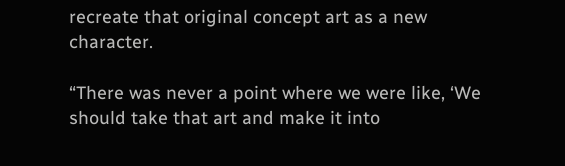recreate that original concept art as a new character.

“There was never a point where we were like, ‘We should take that art and make it into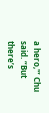a hero,'” Chu said. “But there’s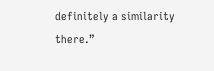definitely a similarity there.”